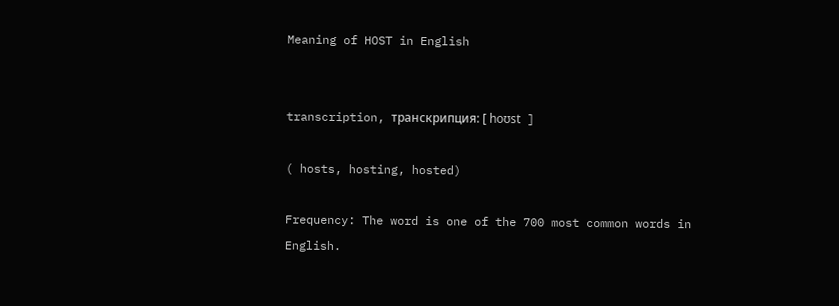Meaning of HOST in English


transcription, транскрипция: [ hoʊst ]

( hosts, hosting, hosted)

Frequency: The word is one of the 700 most common words in English.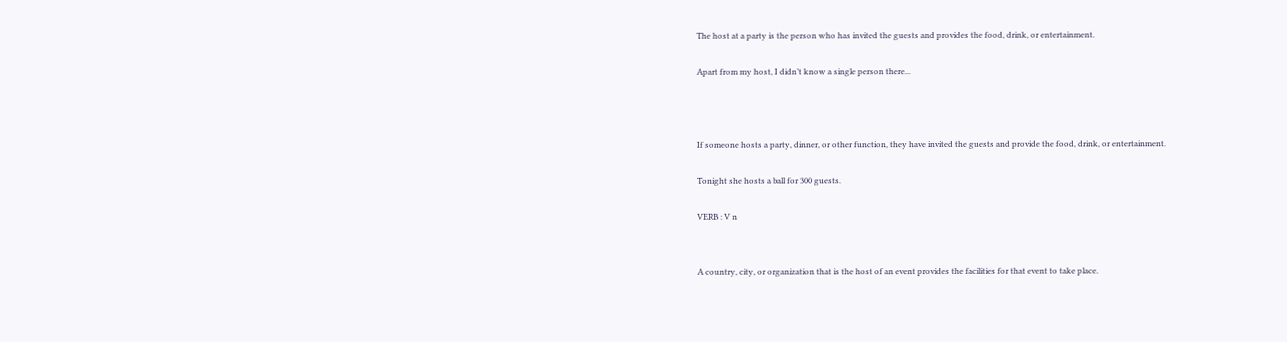The host at a party is the person who has invited the guests and provides the food, drink, or entertainment.

Apart from my host, I didn’t know a single person there...



If someone hosts a party, dinner, or other function, they have invited the guests and provide the food, drink, or entertainment.

Tonight she hosts a ball for 300 guests.

VERB : V n


A country, city, or organization that is the host of an event provides the facilities for that event to take place.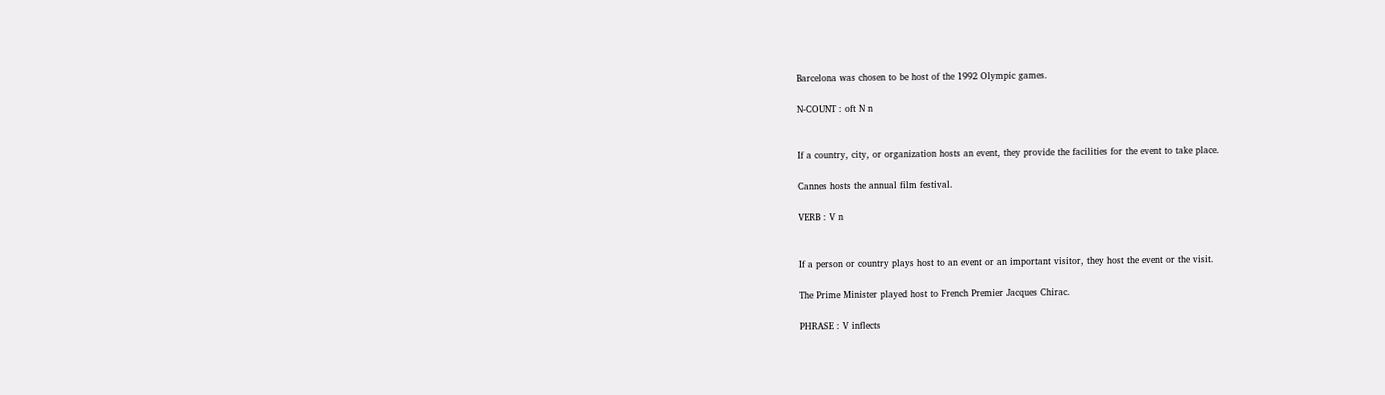Barcelona was chosen to be host of the 1992 Olympic games.

N-COUNT : oft N n


If a country, city, or organization hosts an event, they provide the facilities for the event to take place.

Cannes hosts the annual film festival.

VERB : V n


If a person or country plays host to an event or an important visitor, they host the event or the visit.

The Prime Minister played host to French Premier Jacques Chirac.

PHRASE : V inflects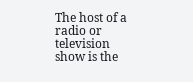The host of a radio or television show is the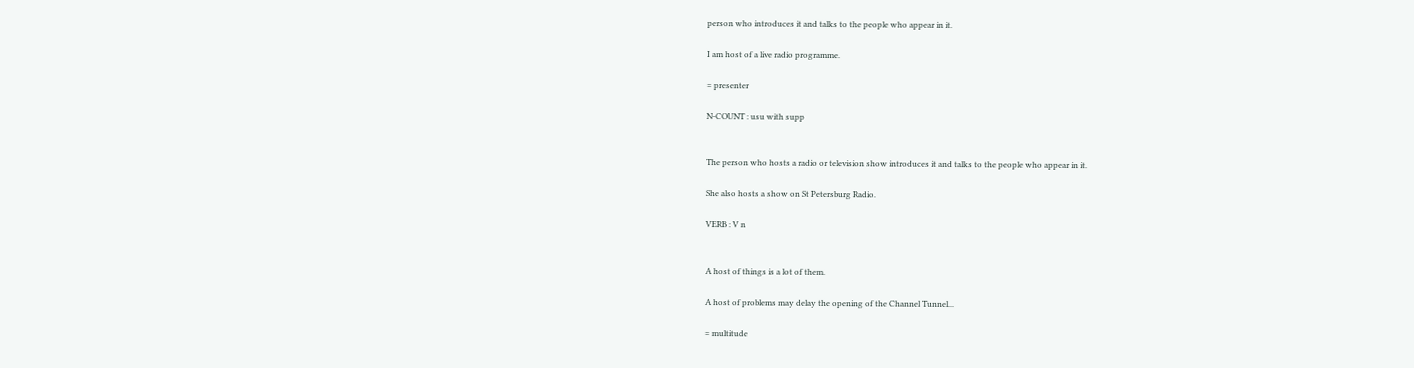person who introduces it and talks to the people who appear in it.

I am host of a live radio programme.

= presenter

N-COUNT : usu with supp


The person who hosts a radio or television show introduces it and talks to the people who appear in it.

She also hosts a show on St Petersburg Radio.

VERB : V n


A host of things is a lot of them.

A host of problems may delay the opening of the Channel Tunnel...

= multitude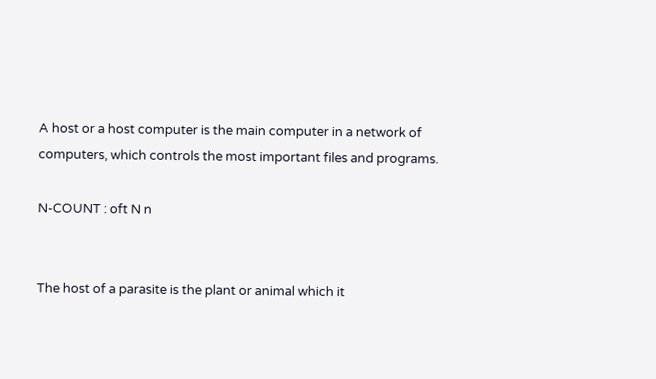A host or a host computer is the main computer in a network of computers, which controls the most important files and programs.

N-COUNT : oft N n


The host of a parasite is the plant or animal which it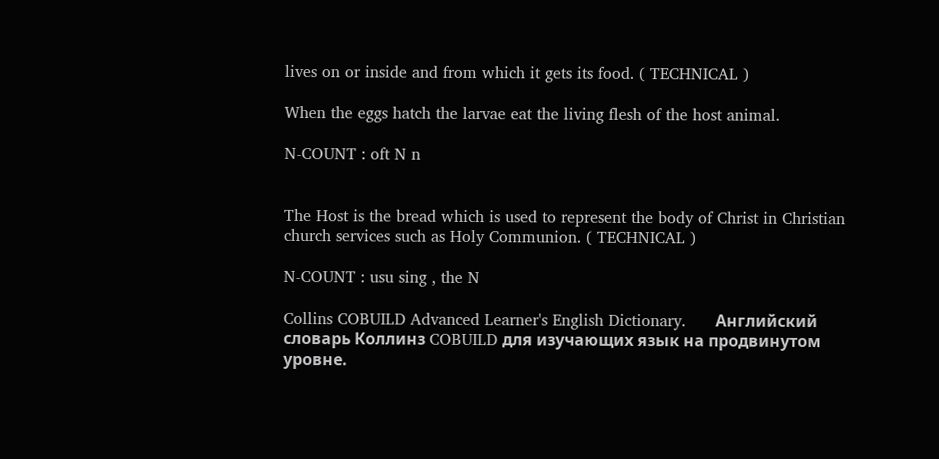lives on or inside and from which it gets its food. ( TECHNICAL )

When the eggs hatch the larvae eat the living flesh of the host animal.

N-COUNT : oft N n


The Host is the bread which is used to represent the body of Christ in Christian church services such as Holy Communion. ( TECHNICAL )

N-COUNT : usu sing , the N

Collins COBUILD Advanced Learner's English Dictionary.      Английский словарь Коллинз COBUILD для изучающих язык на продвинутом уровне.